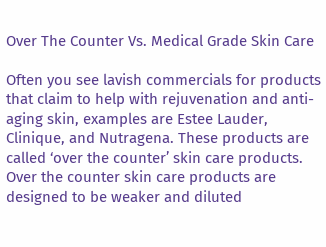Over The Counter Vs. Medical Grade Skin Care

Often you see lavish commercials for products that claim to help with rejuvenation and anti-aging skin, examples are Estee Lauder, Clinique, and Nutragena. These products are called ‘over the counter’ skin care products. Over the counter skin care products are designed to be weaker and diluted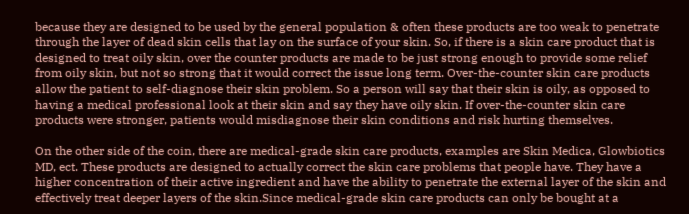because they are designed to be used by the general population & often these products are too weak to penetrate through the layer of dead skin cells that lay on the surface of your skin. So, if there is a skin care product that is designed to treat oily skin, over the counter products are made to be just strong enough to provide some relief from oily skin, but not so strong that it would correct the issue long term. Over-the-counter skin care products allow the patient to self-diagnose their skin problem. So a person will say that their skin is oily, as opposed to having a medical professional look at their skin and say they have oily skin. If over-the-counter skin care products were stronger, patients would misdiagnose their skin conditions and risk hurting themselves.

On the other side of the coin, there are medical-grade skin care products, examples are Skin Medica, Glowbiotics MD, ect. These products are designed to actually correct the skin care problems that people have. They have a higher concentration of their active ingredient and have the ability to penetrate the external layer of the skin and effectively treat deeper layers of the skin.Since medical-grade skin care products can only be bought at a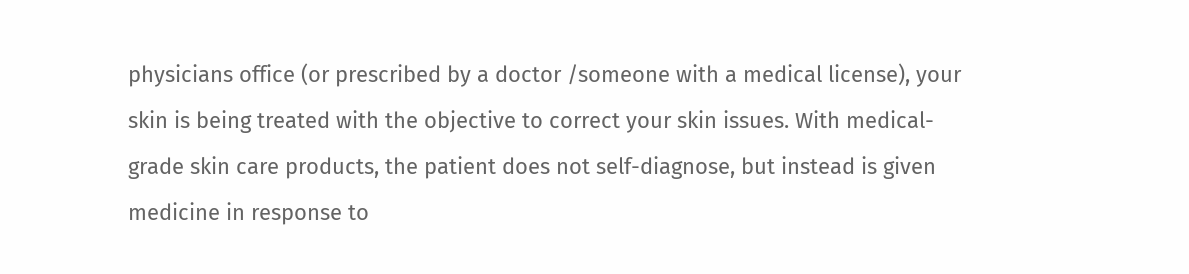physicians office (or prescribed by a doctor /someone with a medical license), your skin is being treated with the objective to correct your skin issues. With medical-grade skin care products, the patient does not self-diagnose, but instead is given medicine in response to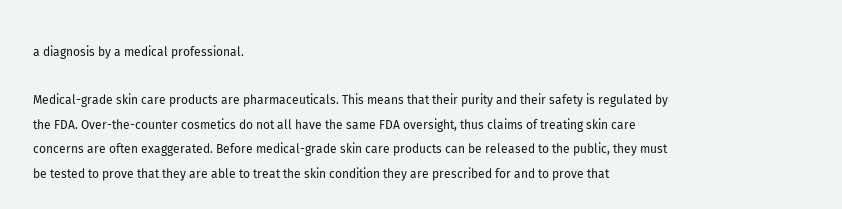a diagnosis by a medical professional.

Medical-grade skin care products are pharmaceuticals. This means that their purity and their safety is regulated by the FDA. Over-the-counter cosmetics do not all have the same FDA oversight, thus claims of treating skin care concerns are often exaggerated. Before medical-grade skin care products can be released to the public, they must be tested to prove that they are able to treat the skin condition they are prescribed for and to prove that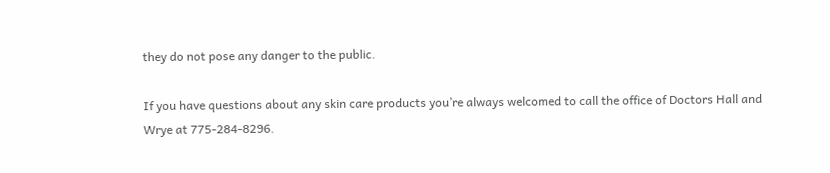they do not pose any danger to the public.

If you have questions about any skin care products you’re always welcomed to call the office of Doctors Hall and Wrye at 775-284-8296.